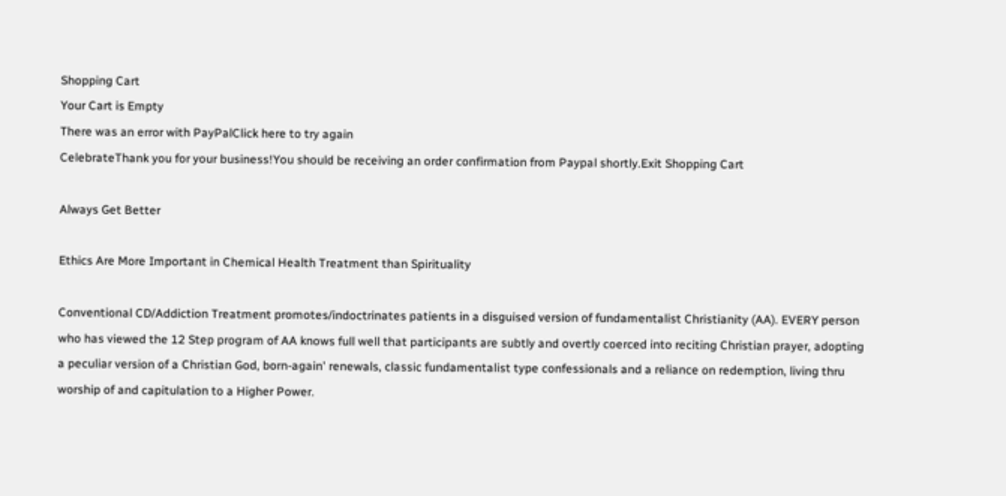Shopping Cart
Your Cart is Empty
There was an error with PayPalClick here to try again
CelebrateThank you for your business!You should be receiving an order confirmation from Paypal shortly.Exit Shopping Cart

Always Get Better

Ethics Are More Important in Chemical Health Treatment than Spirituality

Conventional CD/Addiction Treatment promotes/indoctrinates patients in a disguised version of fundamentalist Christianity (AA). EVERY person who has viewed the 12 Step program of AA knows full well that participants are subtly and overtly coerced into reciting Christian prayer, adopting a peculiar version of a Christian God, born-again' renewals, classic fundamentalist type confessionals and a reliance on redemption, living thru worship of and capitulation to a Higher Power.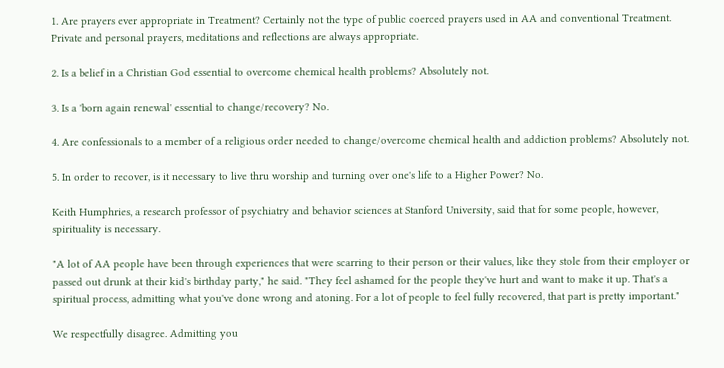1. Are prayers ever appropriate in Treatment? Certainly not the type of public coerced prayers used in AA and conventional Treatment. Private and personal prayers, meditations and reflections are always appropriate.

2. Is a belief in a Christian God essential to overcome chemical health problems? Absolutely not.

3. Is a 'born again renewal' essential to change/recovery? No.

4. Are confessionals to a member of a religious order needed to change/overcome chemical health and addiction problems? Absolutely not.

5. In order to recover, is it necessary to live thru worship and turning over one's life to a Higher Power? No.

Keith Humphries, a research professor of psychiatry and behavior sciences at Stanford University, said that for some people, however, spirituality is necessary.

"A lot of AA people have been through experiences that were scarring to their person or their values, like they stole from their employer or passed out drunk at their kid's birthday party," he said. "They feel ashamed for the people they've hurt and want to make it up. That's a spiritual process, admitting what you've done wrong and atoning. For a lot of people to feel fully recovered, that part is pretty important."

We respectfully disagree. Admitting you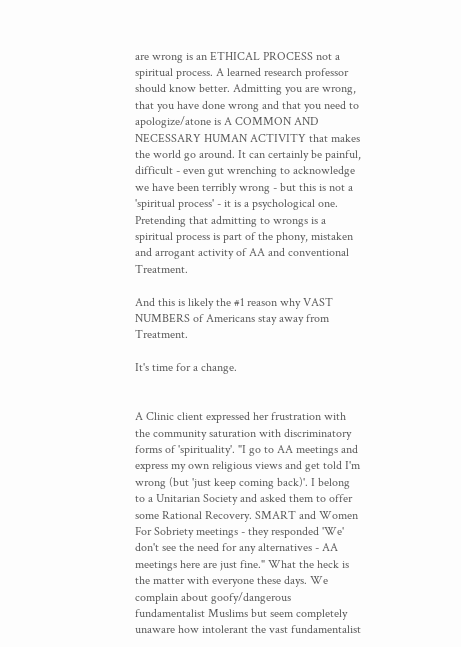are wrong is an ETHICAL PROCESS not a spiritual process. A learned research professor should know better. Admitting you are wrong, that you have done wrong and that you need to apologize/atone is A COMMON AND NECESSARY HUMAN ACTIVITY that makes the world go around. It can certainly be painful, difficult - even gut wrenching to acknowledge we have been terribly wrong - but this is not a 'spiritual process' - it is a psychological one. Pretending that admitting to wrongs is a spiritual process is part of the phony, mistaken and arrogant activity of AA and conventional Treatment.

And this is likely the #1 reason why VAST NUMBERS of Americans stay away from Treatment.

It's time for a change.


A Clinic client expressed her frustration with the community saturation with discriminatory forms of 'spirituality'. "I go to AA meetings and express my own religious views and get told I'm wrong (but 'just keep coming back)'. I belong to a Unitarian Society and asked them to offer some Rational Recovery. SMART and Women For Sobriety meetings - they responded 'We' don't see the need for any alternatives - AA meetings here are just fine." What the heck is the matter with everyone these days. We complain about goofy/dangerous fundamentalist Muslims but seem completely unaware how intolerant the vast fundamentalist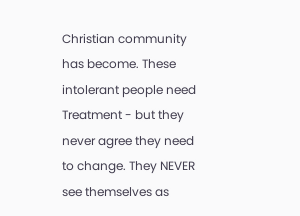Christian community has become. These intolerant people need Treatment - but they never agree they need to change. They NEVER see themselves as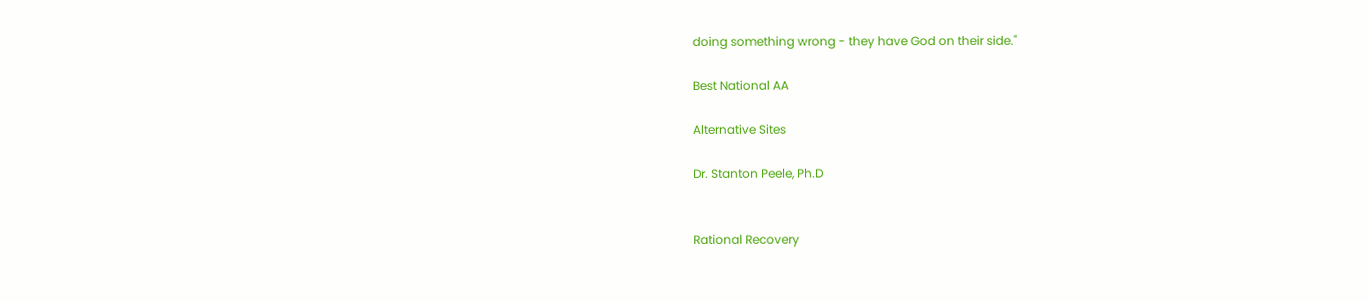doing something wrong - they have God on their side."

Best National AA

Alternative Sites

Dr. Stanton Peele, Ph.D


Rational Recovery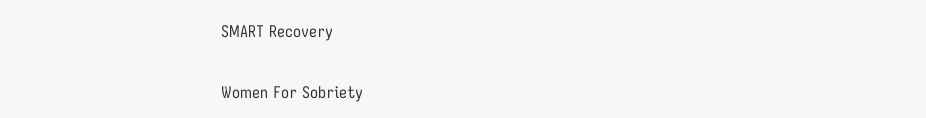SMART Recovery

Women For Sobriety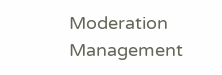Moderation Management